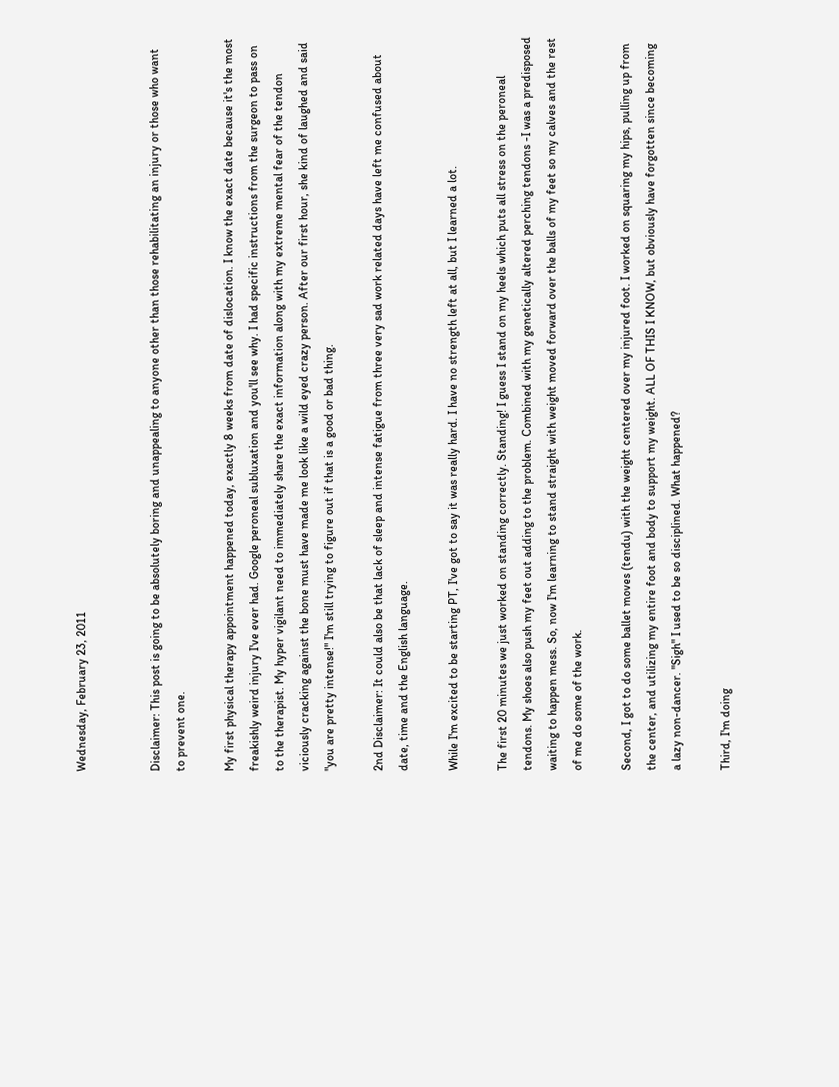Wednesday, February 23, 2011


Disclaimer: This post is going to be absolutely boring and unappealing to anyone other than those rehabilitating an injury or those who want to prevent one.

My first physical therapy appointment happened today, exactly 8 weeks from date of dislocation. I know the exact date because it's the most freakishly weird injury I've ever had. Google peroneal subluxation and you'll see why. I had specific instructions from the surgeon to pass on to the therapist. My hyper vigilant need to immediately share the exact information along with my extreme mental fear of the tendon viciously cracking against the bone must have made me look like a wild eyed crazy person. After our first hour, she kind of laughed and said "you are pretty intense!" I'm still trying to figure out if that is a good or bad thing.

2nd Disclaimer: It could also be that lack of sleep and intense fatigue from three very sad work related days have left me confused about date, time and the English language.

While I'm excited to be starting PT, I've got to say it was really hard. I have no strength left at all, but I learned a lot.

The first 20 minutes we just worked on standing correctly. Standing! I guess I stand on my heels which puts all stress on the peroneal tendons. My shoes also push my feet out adding to the problem. Combined with my genetically altered perching tendons -I was a predisposed waiting to happen mess. So, now I'm learning to stand straight with weight moved forward over the balls of my feet so my calves and the rest of me do some of the work.

Second, I got to do some ballet moves (tendu) with the weight centered over my injured foot. I worked on squaring my hips, pulling up from the center, and utilizing my entire foot and body to support my weight. ALL OF THIS I KNOW, but obviously have forgotten since becoming a lazy non-dancer. "Sigh" I used to be so disciplined. What happened?

Third, I'm doing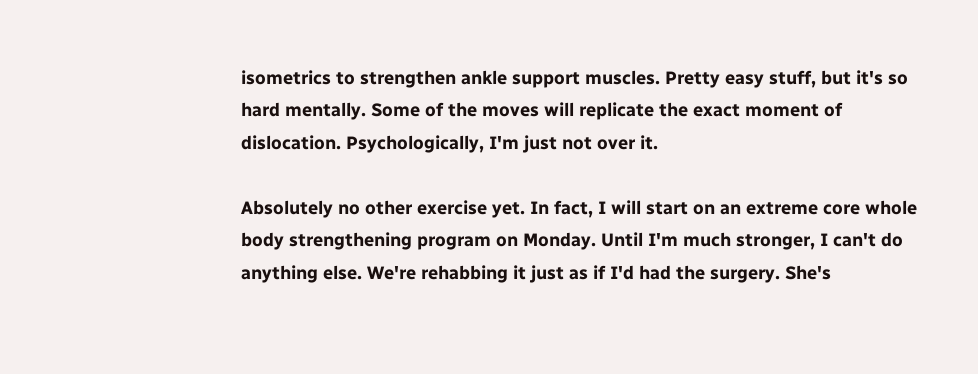isometrics to strengthen ankle support muscles. Pretty easy stuff, but it's so hard mentally. Some of the moves will replicate the exact moment of dislocation. Psychologically, I'm just not over it.

Absolutely no other exercise yet. In fact, I will start on an extreme core whole body strengthening program on Monday. Until I'm much stronger, I can't do anything else. We're rehabbing it just as if I'd had the surgery. She's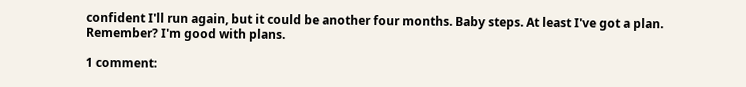confident I'll run again, but it could be another four months. Baby steps. At least I've got a plan. Remember? I'm good with plans.

1 comment: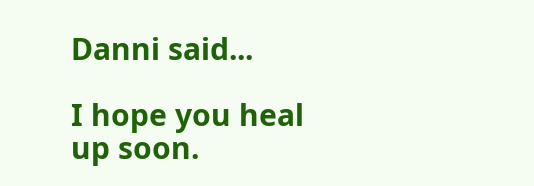Danni said...

I hope you heal up soon.